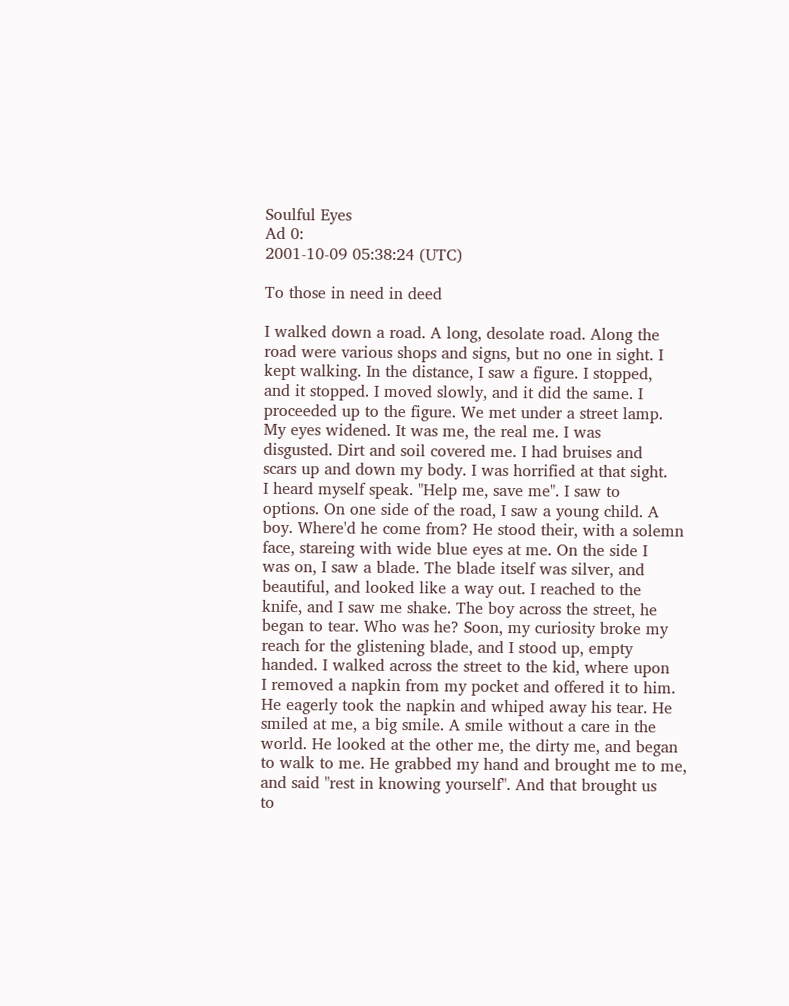Soulful Eyes
Ad 0:
2001-10-09 05:38:24 (UTC)

To those in need in deed

I walked down a road. A long, desolate road. Along the
road were various shops and signs, but no one in sight. I
kept walking. In the distance, I saw a figure. I stopped,
and it stopped. I moved slowly, and it did the same. I
proceeded up to the figure. We met under a street lamp.
My eyes widened. It was me, the real me. I was
disgusted. Dirt and soil covered me. I had bruises and
scars up and down my body. I was horrified at that sight.
I heard myself speak. "Help me, save me". I saw to
options. On one side of the road, I saw a young child. A
boy. Where'd he come from? He stood their, with a solemn
face, stareing with wide blue eyes at me. On the side I
was on, I saw a blade. The blade itself was silver, and
beautiful, and looked like a way out. I reached to the
knife, and I saw me shake. The boy across the street, he
began to tear. Who was he? Soon, my curiosity broke my
reach for the glistening blade, and I stood up, empty
handed. I walked across the street to the kid, where upon
I removed a napkin from my pocket and offered it to him.
He eagerly took the napkin and whiped away his tear. He
smiled at me, a big smile. A smile without a care in the
world. He looked at the other me, the dirty me, and began
to walk to me. He grabbed my hand and brought me to me,
and said "rest in knowing yourself". And that brought us
to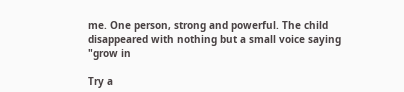me. One person, strong and powerful. The child
disappeared with nothing but a small voice saying "grow in

Try a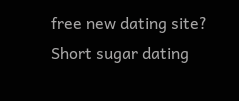free new dating site? Short sugar dating